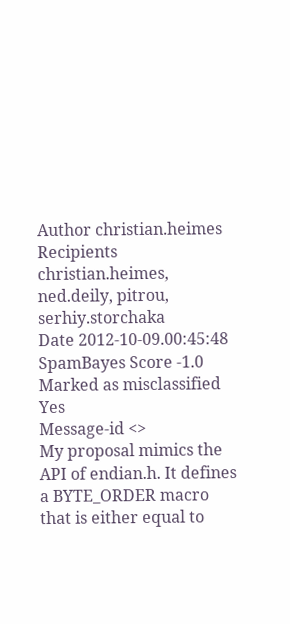Author christian.heimes
Recipients christian.heimes, ned.deily, pitrou, serhiy.storchaka
Date 2012-10-09.00:45:48
SpamBayes Score -1.0
Marked as misclassified Yes
Message-id <>
My proposal mimics the API of endian.h. It defines a BYTE_ORDER macro that is either equal to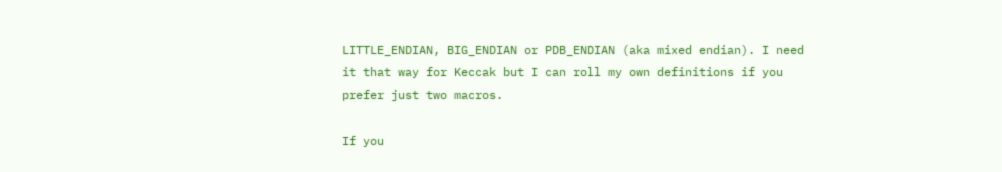LITTLE_ENDIAN, BIG_ENDIAN or PDB_ENDIAN (aka mixed endian). I need it that way for Keccak but I can roll my own definitions if you prefer just two macros.

If you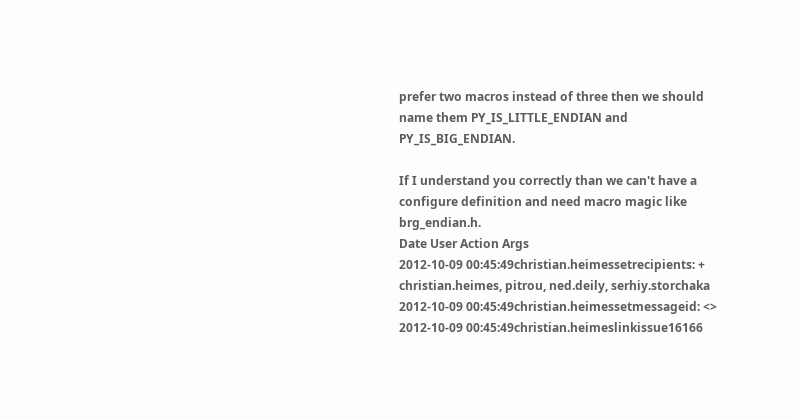prefer two macros instead of three then we should name them PY_IS_LITTLE_ENDIAN and PY_IS_BIG_ENDIAN.

If I understand you correctly than we can't have a configure definition and need macro magic like brg_endian.h.
Date User Action Args
2012-10-09 00:45:49christian.heimessetrecipients: + christian.heimes, pitrou, ned.deily, serhiy.storchaka
2012-10-09 00:45:49christian.heimessetmessageid: <>
2012-10-09 00:45:49christian.heimeslinkissue16166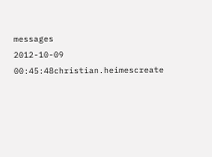messages
2012-10-09 00:45:48christian.heimescreate